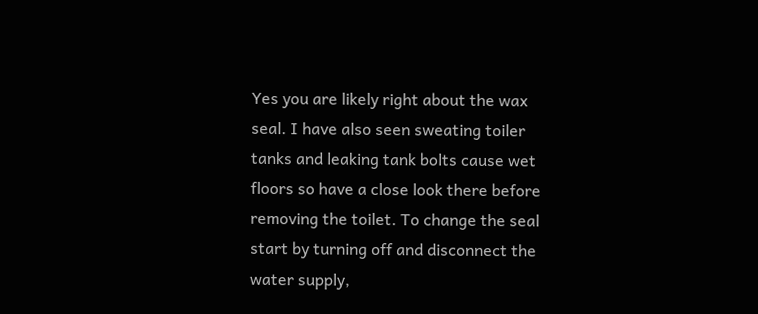Yes you are likely right about the wax seal. I have also seen sweating toiler tanks and leaking tank bolts cause wet floors so have a close look there before removing the toilet. To change the seal start by turning off and disconnect the water supply,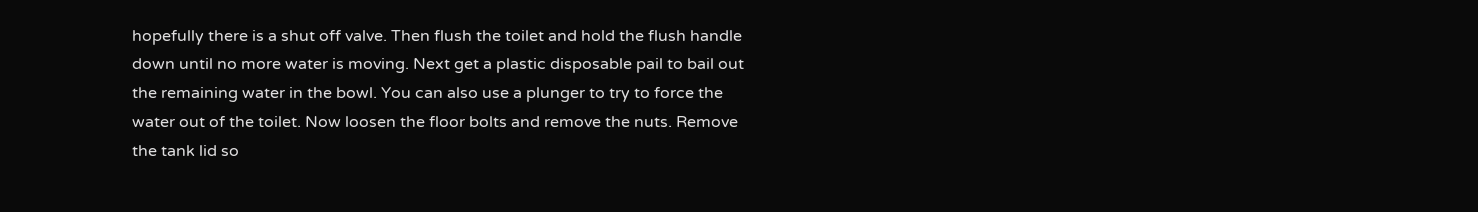hopefully there is a shut off valve. Then flush the toilet and hold the flush handle down until no more water is moving. Next get a plastic disposable pail to bail out the remaining water in the bowl. You can also use a plunger to try to force the water out of the toilet. Now loosen the floor bolts and remove the nuts. Remove the tank lid so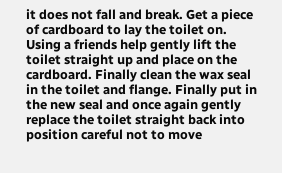it does not fall and break. Get a piece of cardboard to lay the toilet on. Using a friends help gently lift the toilet straight up and place on the cardboard. Finally clean the wax seal in the toilet and flange. Finally put in the new seal and once again gently replace the toilet straight back into position careful not to move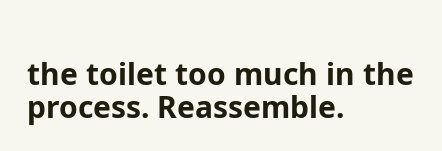the toilet too much in the process. Reassemble.